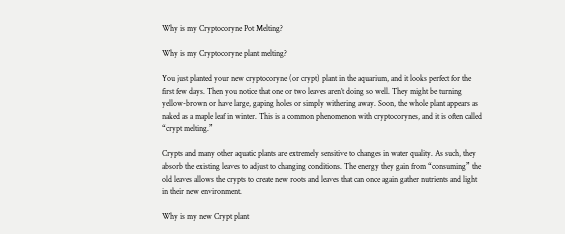Why is my Cryptocoryne Pot Melting?

Why is my Cryptocoryne plant melting?

You just planted your new cryptocoryne (or crypt) plant in the aquarium, and it looks perfect for the first few days. Then you notice that one or two leaves aren’t doing so well. They might be turning yellow-brown or have large, gaping holes or simply withering away. Soon, the whole plant appears as naked as a maple leaf in winter. This is a common phenomenon with cryptocorynes, and it is often called “crypt melting.”

Crypts and many other aquatic plants are extremely sensitive to changes in water quality. As such, they absorb the existing leaves to adjust to changing conditions. The energy they gain from “consuming” the old leaves allows the crypts to create new roots and leaves that can once again gather nutrients and light in their new environment.

Why is my new Crypt plant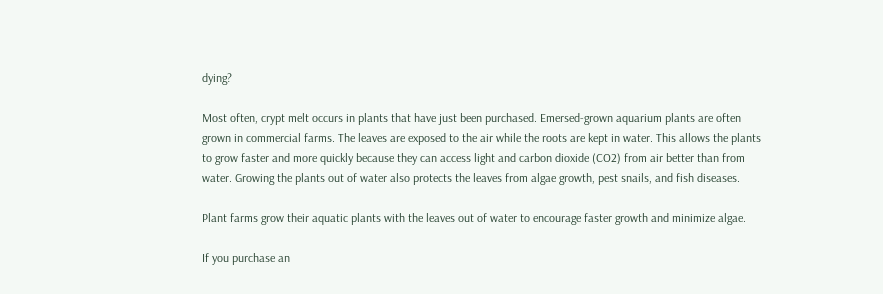dying?

Most often, crypt melt occurs in plants that have just been purchased. Emersed-grown aquarium plants are often grown in commercial farms. The leaves are exposed to the air while the roots are kept in water. This allows the plants to grow faster and more quickly because they can access light and carbon dioxide (CO2) from air better than from water. Growing the plants out of water also protects the leaves from algae growth, pest snails, and fish diseases.

Plant farms grow their aquatic plants with the leaves out of water to encourage faster growth and minimize algae.

If you purchase an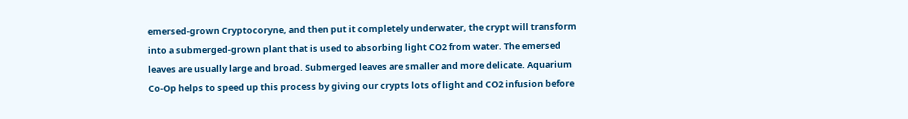emersed-grown Cryptocoryne, and then put it completely underwater, the crypt will transform into a submerged-grown plant that is used to absorbing light CO2 from water. The emersed leaves are usually large and broad. Submerged leaves are smaller and more delicate. Aquarium Co-Op helps to speed up this process by giving our crypts lots of light and CO2 infusion before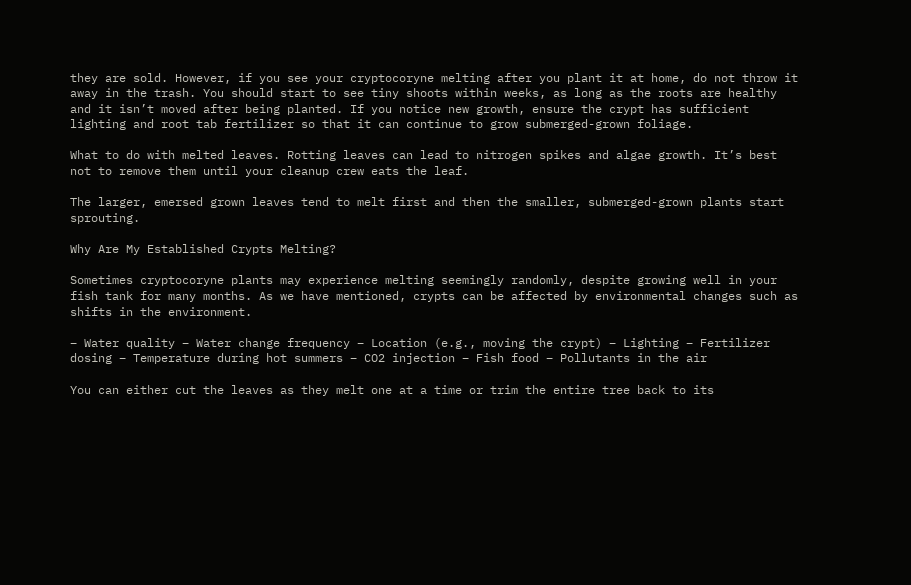they are sold. However, if you see your cryptocoryne melting after you plant it at home, do not throw it away in the trash. You should start to see tiny shoots within weeks, as long as the roots are healthy and it isn’t moved after being planted. If you notice new growth, ensure the crypt has sufficient lighting and root tab fertilizer so that it can continue to grow submerged-grown foliage.

What to do with melted leaves. Rotting leaves can lead to nitrogen spikes and algae growth. It’s best not to remove them until your cleanup crew eats the leaf.

The larger, emersed grown leaves tend to melt first and then the smaller, submerged-grown plants start sprouting.

Why Are My Established Crypts Melting?

Sometimes cryptocoryne plants may experience melting seemingly randomly, despite growing well in your fish tank for many months. As we have mentioned, crypts can be affected by environmental changes such as shifts in the environment.

– Water quality – Water change frequency – Location (e.g., moving the crypt) – Lighting – Fertilizer dosing – Temperature during hot summers – CO2 injection – Fish food – Pollutants in the air

You can either cut the leaves as they melt one at a time or trim the entire tree back to its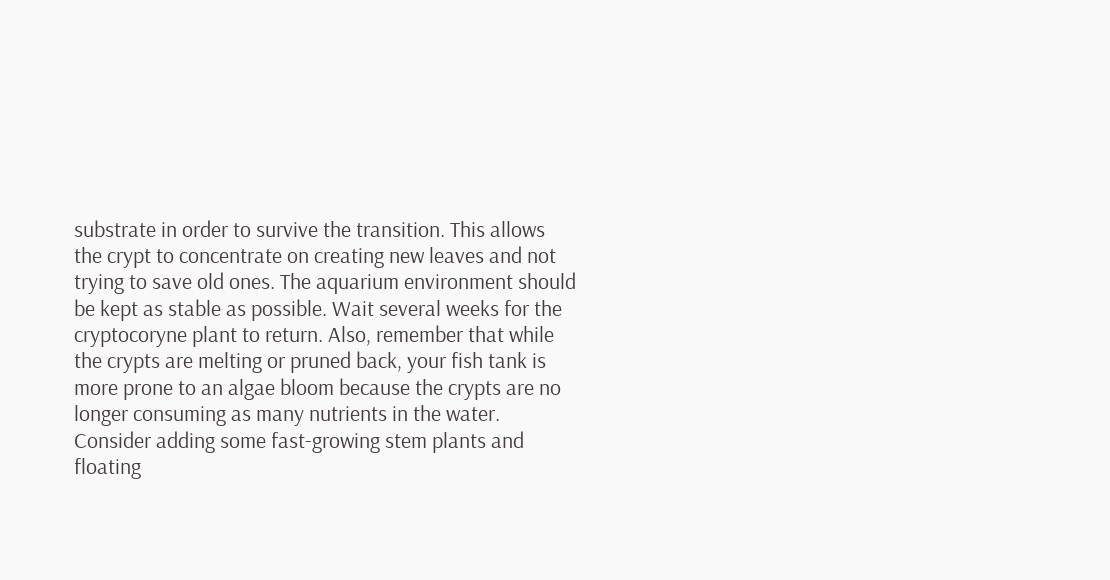substrate in order to survive the transition. This allows the crypt to concentrate on creating new leaves and not trying to save old ones. The aquarium environment should be kept as stable as possible. Wait several weeks for the cryptocoryne plant to return. Also, remember that while the crypts are melting or pruned back, your fish tank is more prone to an algae bloom because the crypts are no longer consuming as many nutrients in the water. Consider adding some fast-growing stem plants and floating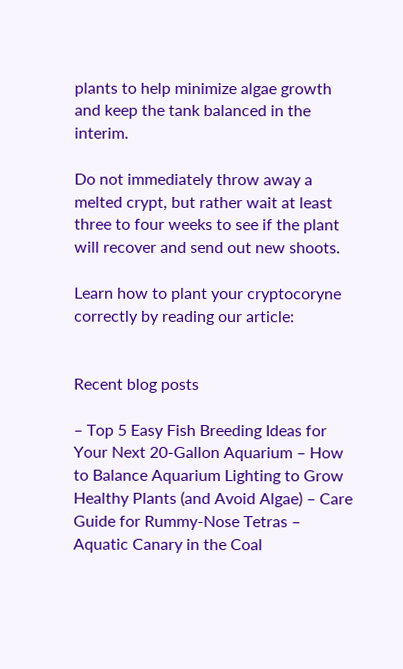plants to help minimize algae growth and keep the tank balanced in the interim.

Do not immediately throw away a melted crypt, but rather wait at least three to four weeks to see if the plant will recover and send out new shoots.

Learn how to plant your cryptocoryne correctly by reading our article:


Recent blog posts

– Top 5 Easy Fish Breeding Ideas for Your Next 20-Gallon Aquarium – How to Balance Aquarium Lighting to Grow Healthy Plants (and Avoid Algae) – Care Guide for Rummy-Nose Tetras – Aquatic Canary in the Coal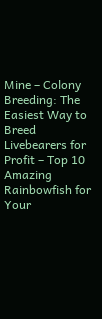Mine – Colony Breeding: The Easiest Way to Breed Livebearers for Profit – Top 10 Amazing Rainbowfish for Your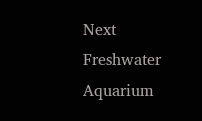Next Freshwater Aquarium